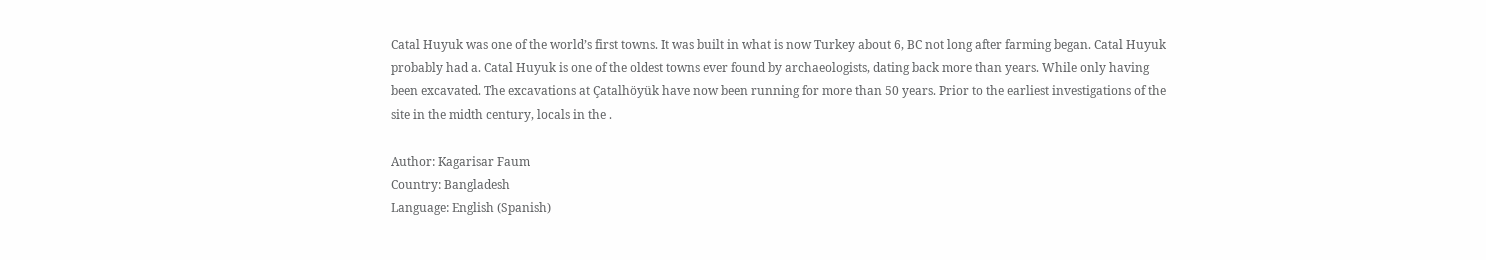Catal Huyuk was one of the world’s first towns. It was built in what is now Turkey about 6, BC not long after farming began. Catal Huyuk probably had a. Catal Huyuk is one of the oldest towns ever found by archaeologists, dating back more than years. While only having been excavated. The excavations at Çatalhöyük have now been running for more than 50 years. Prior to the earliest investigations of the site in the midth century, locals in the .

Author: Kagarisar Faum
Country: Bangladesh
Language: English (Spanish)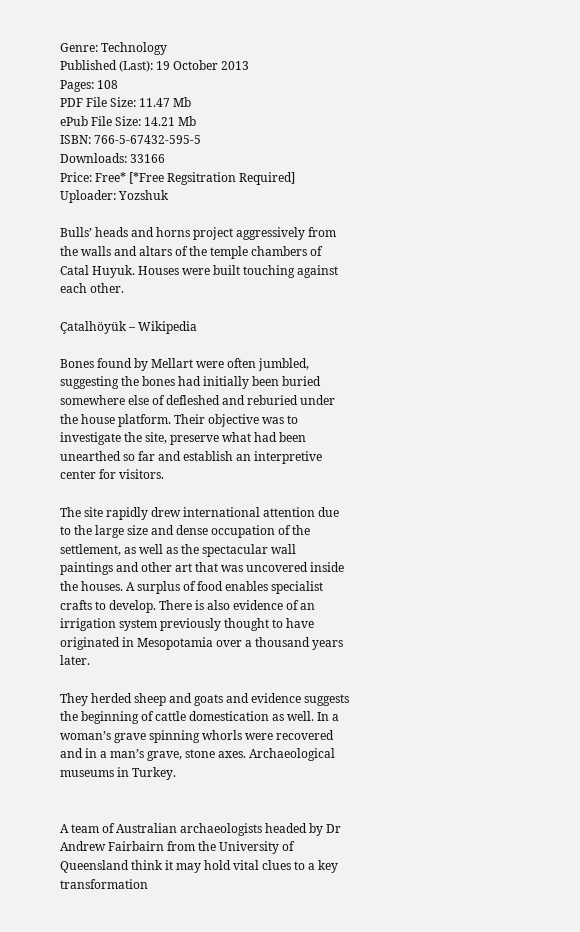Genre: Technology
Published (Last): 19 October 2013
Pages: 108
PDF File Size: 11.47 Mb
ePub File Size: 14.21 Mb
ISBN: 766-5-67432-595-5
Downloads: 33166
Price: Free* [*Free Regsitration Required]
Uploader: Yozshuk

Bulls’ heads and horns project aggressively from the walls and altars of the temple chambers of Catal Huyuk. Houses were built touching against each other.

Çatalhöyük – Wikipedia

Bones found by Mellart were often jumbled, suggesting the bones had initially been buried somewhere else of defleshed and reburied under the house platform. Their objective was to investigate the site, preserve what had been unearthed so far and establish an interpretive center for visitors.

The site rapidly drew international attention due to the large size and dense occupation of the settlement, as well as the spectacular wall paintings and other art that was uncovered inside the houses. A surplus of food enables specialist crafts to develop. There is also evidence of an irrigation system previously thought to have originated in Mesopotamia over a thousand years later.

They herded sheep and goats and evidence suggests the beginning of cattle domestication as well. In a woman’s grave spinning whorls were recovered and in a man’s grave, stone axes. Archaeological museums in Turkey.


A team of Australian archaeologists headed by Dr Andrew Fairbairn from the University of Queensland think it may hold vital clues to a key transformation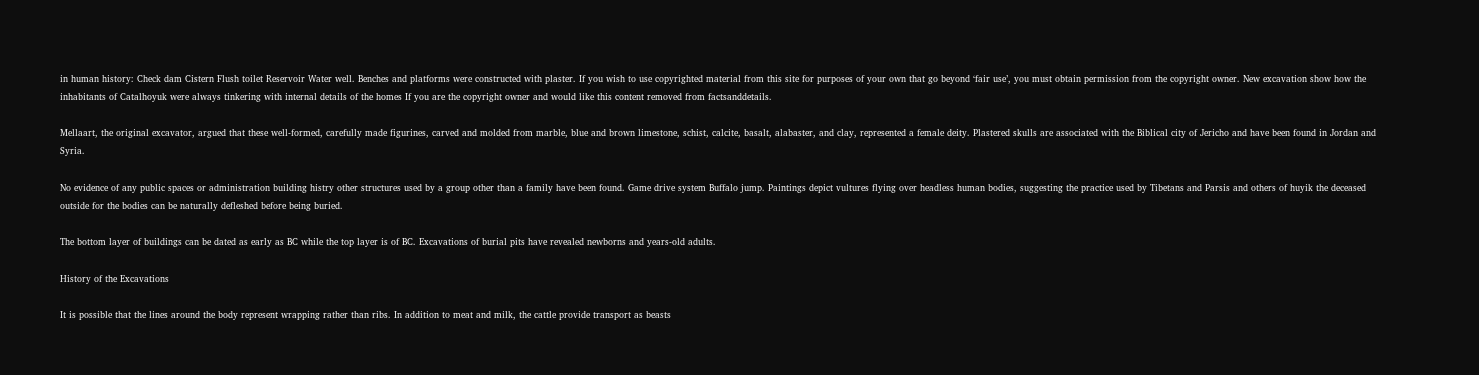in human history: Check dam Cistern Flush toilet Reservoir Water well. Benches and platforms were constructed with plaster. If you wish to use copyrighted material from this site for purposes of your own that go beyond ‘fair use’, you must obtain permission from the copyright owner. New excavation show how the inhabitants of Catalhoyuk were always tinkering with internal details of the homes If you are the copyright owner and would like this content removed from factsanddetails.

Mellaart, the original excavator, argued that these well-formed, carefully made figurines, carved and molded from marble, blue and brown limestone, schist, calcite, basalt, alabaster, and clay, represented a female deity. Plastered skulls are associated with the Biblical city of Jericho and have been found in Jordan and Syria.

No evidence of any public spaces or administration building histry other structures used by a group other than a family have been found. Game drive system Buffalo jump. Paintings depict vultures flying over headless human bodies, suggesting the practice used by Tibetans and Parsis and others of huyik the deceased outside for the bodies can be naturally defleshed before being buried.

The bottom layer of buildings can be dated as early as BC while the top layer is of BC. Excavations of burial pits have revealed newborns and years-old adults.

History of the Excavations

It is possible that the lines around the body represent wrapping rather than ribs. In addition to meat and milk, the cattle provide transport as beasts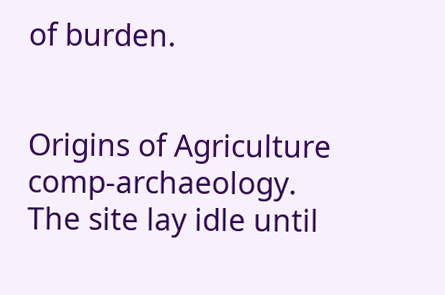of burden.


Origins of Agriculture comp-archaeology. The site lay idle until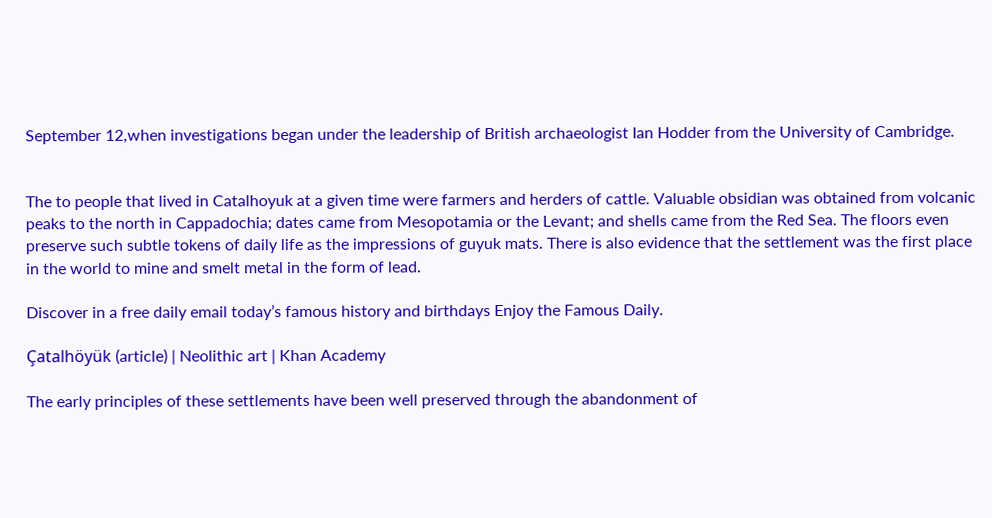September 12,when investigations began under the leadership of British archaeologist Ian Hodder from the University of Cambridge.


The to people that lived in Catalhoyuk at a given time were farmers and herders of cattle. Valuable obsidian was obtained from volcanic peaks to the north in Cappadochia; dates came from Mesopotamia or the Levant; and shells came from the Red Sea. The floors even preserve such subtle tokens of daily life as the impressions of guyuk mats. There is also evidence that the settlement was the first place in the world to mine and smelt metal in the form of lead.

Discover in a free daily email today’s famous history and birthdays Enjoy the Famous Daily.

Çatalhöyük (article) | Neolithic art | Khan Academy

The early principles of these settlements have been well preserved through the abandonment of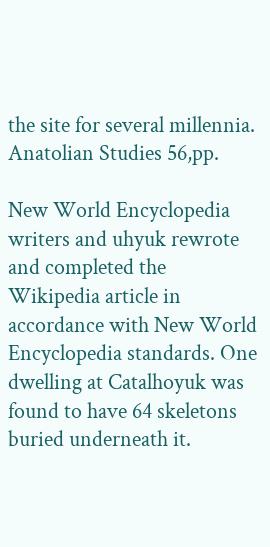the site for several millennia. Anatolian Studies 56,pp.

New World Encyclopedia writers and uhyuk rewrote and completed the Wikipedia article in accordance with New World Encyclopedia standards. One dwelling at Catalhoyuk was found to have 64 skeletons buried underneath it.